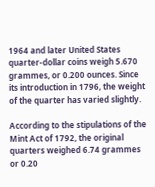1964 and later United States quarter-dollar coins weigh 5.670 grammes, or 0.200 ounces. Since its introduction in 1796, the weight of the quarter has varied slightly.

According to the stipulations of the Mint Act of 1792, the original quarters weighed 6.74 grammes or 0.20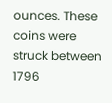ounces. These coins were struck between 1796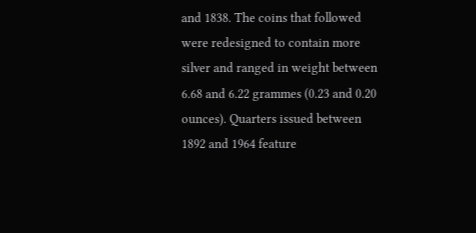and 1838. The coins that followed were redesigned to contain more silver and ranged in weight between 6.68 and 6.22 grammes (0.23 and 0.20 ounces). Quarters issued between 1892 and 1964 feature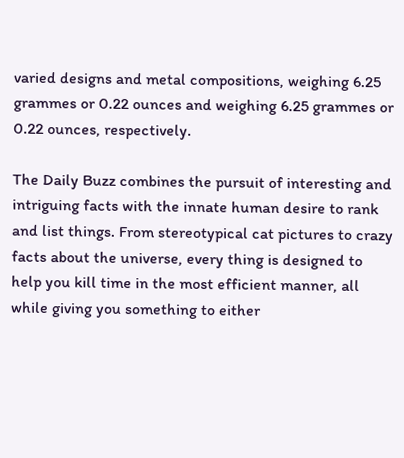varied designs and metal compositions, weighing 6.25 grammes or 0.22 ounces and weighing 6.25 grammes or 0.22 ounces, respectively.

The Daily Buzz combines the pursuit of interesting and intriguing facts with the innate human desire to rank and list things. From stereotypical cat pictures to crazy facts about the universe, every thing is designed to help you kill time in the most efficient manner, all while giving you something to either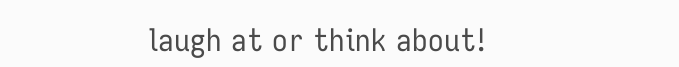laugh at or think about!